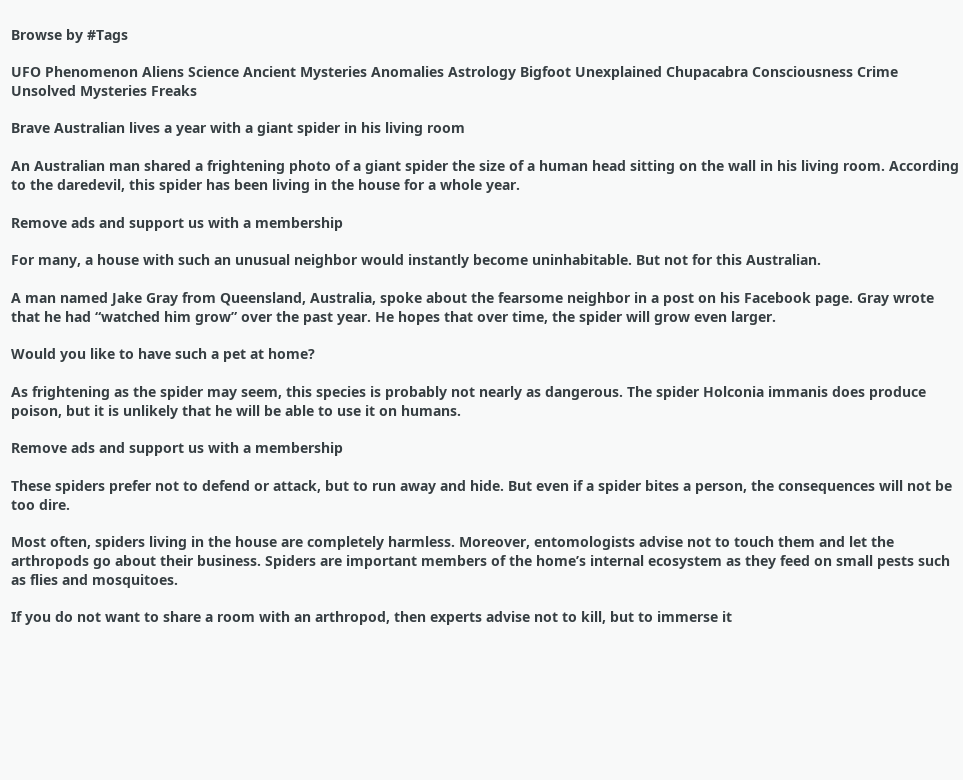Browse by #Tags

UFO Phenomenon Aliens Science Ancient Mysteries Anomalies Astrology Bigfoot Unexplained Chupacabra Consciousness Crime Unsolved Mysteries Freaks

Brave Australian lives a year with a giant spider in his living room

An Australian man shared a frightening photo of a giant spider the size of a human head sitting on the wall in his living room. According to the daredevil, this spider has been living in the house for a whole year.

Remove ads and support us with a membership

For many, a house with such an unusual neighbor would instantly become uninhabitable. But not for this Australian.

A man named Jake Gray from Queensland, Australia, spoke about the fearsome neighbor in a post on his Facebook page. Gray wrote that he had “watched him grow” over the past year. He hopes that over time, the spider will grow even larger.

Would you like to have such a pet at home?

As frightening as the spider may seem, this species is probably not nearly as dangerous. The spider Holconia immanis does produce poison, but it is unlikely that he will be able to use it on humans.

Remove ads and support us with a membership

These spiders prefer not to defend or attack, but to run away and hide. But even if a spider bites a person, the consequences will not be too dire.

Most often, spiders living in the house are completely harmless. Moreover, entomologists advise not to touch them and let the arthropods go about their business. Spiders are important members of the home’s internal ecosystem as they feed on small pests such as flies and mosquitoes.

If you do not want to share a room with an arthropod, then experts advise not to kill, but to immerse it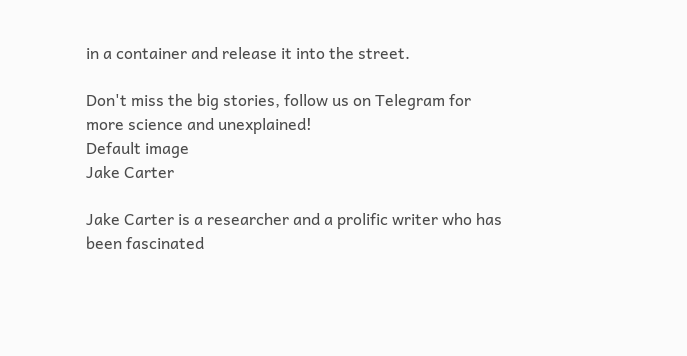in a container and release it into the street.

Don't miss the big stories, follow us on Telegram for more science and unexplained!
Default image
Jake Carter

Jake Carter is a researcher and a prolific writer who has been fascinated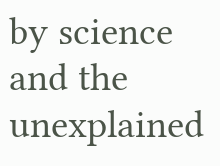by science and the unexplained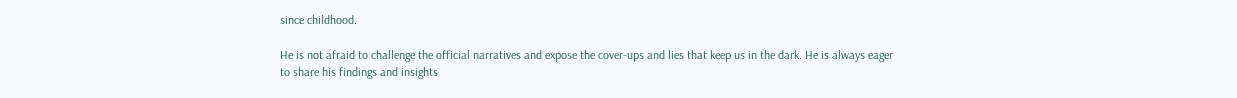since childhood.

He is not afraid to challenge the official narratives and expose the cover-ups and lies that keep us in the dark. He is always eager to share his findings and insights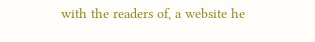with the readers of, a website he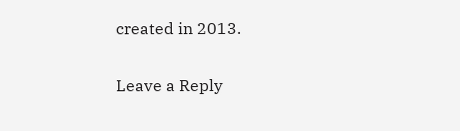created in 2013.

Leave a Reply